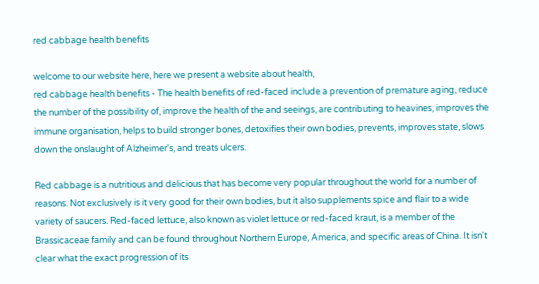red cabbage health benefits

welcome to our website here, here we present a website about health,
red cabbage health benefits - The health benefits of red-faced include a prevention of premature aging, reduce the number of the possibility of, improve the health of the and seeings, are contributing to heavines, improves the immune organisation, helps to build stronger bones, detoxifies their own bodies, prevents, improves state, slows down the onslaught of Alzheimer's, and treats ulcers.

Red cabbage is a nutritious and delicious that has become very popular throughout the world for a number of reasons. Not exclusively is it very good for their own bodies, but it also supplements spice and flair to a wide variety of saucers. Red-faced lettuce, also known as violet lettuce or red-faced kraut, is a member of the Brassicaceae family and can be found throughout Northern Europe, America, and specific areas of China. It isn't clear what the exact progression of its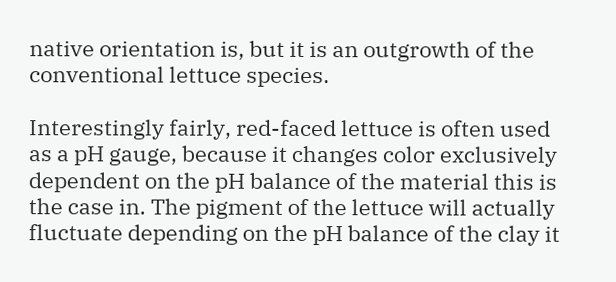native orientation is, but it is an outgrowth of the conventional lettuce species.

Interestingly fairly, red-faced lettuce is often used as a pH gauge, because it changes color exclusively dependent on the pH balance of the material this is the case in. The pigment of the lettuce will actually fluctuate depending on the pH balance of the clay it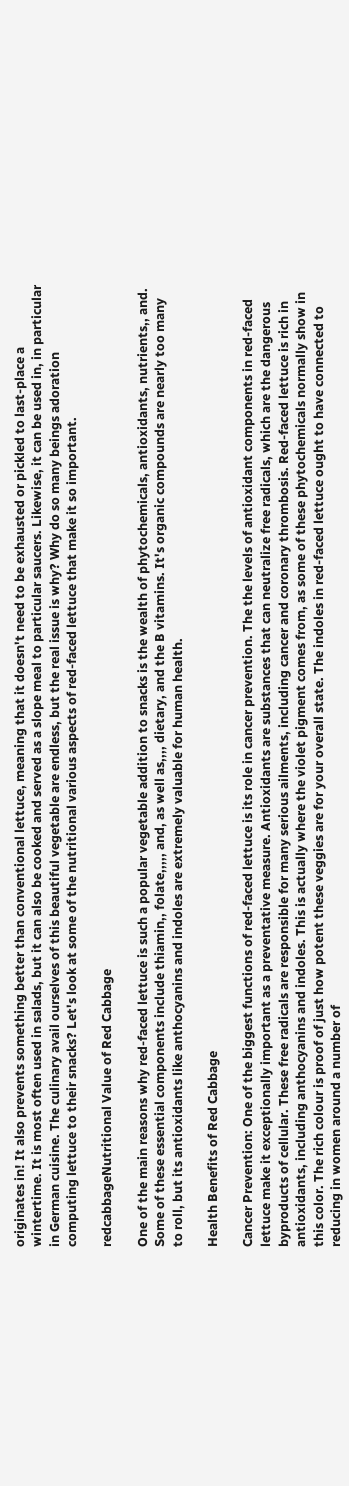originates in! It also prevents something better than conventional lettuce, meaning that it doesn't need to be exhausted or pickled to last-place a wintertime. It is most often used in salads, but it can also be cooked and served as a slope meal to particular saucers. Likewise, it can be used in, in particular in German cuisine. The culinary avail ourselves of this beautiful vegetable are endless, but the real issue is why? Why do so many beings adoration computing lettuce to their snacks? Let's look at some of the nutritional various aspects of red-faced lettuce that make it so important.

redcabbageNutritional Value of Red Cabbage

One of the main reasons why red-faced lettuce is such a popular vegetable addition to snacks is the wealth of phytochemicals, antioxidants, nutrients,, and. Some of these essential components include thiamin,, folate,,,,, and, as well as,,,, dietary, and the B vitamins. It's organic compounds are nearly too many to roll, but its antioxidants like anthocyanins and indoles are extremely valuable for human health.

Health Benefits of Red Cabbage

Cancer Prevention: One of the biggest functions of red-faced lettuce is its role in cancer prevention. The the levels of antioxidant components in red-faced lettuce make it exceptionally important as a preventative measure. Antioxidants are substances that can neutralize free radicals, which are the dangerous byproducts of cellular. These free radicals are responsible for many serious ailments, including cancer and coronary thrombosis. Red-faced lettuce is rich in antioxidants, including anthocyanins and indoles. This is actually where the violet pigment comes from, as some of these phytochemicals normally show in this color. The rich colour is proof of just how potent these veggies are for your overall state. The indoles in red-faced lettuce ought to have connected to reducing in women around a number of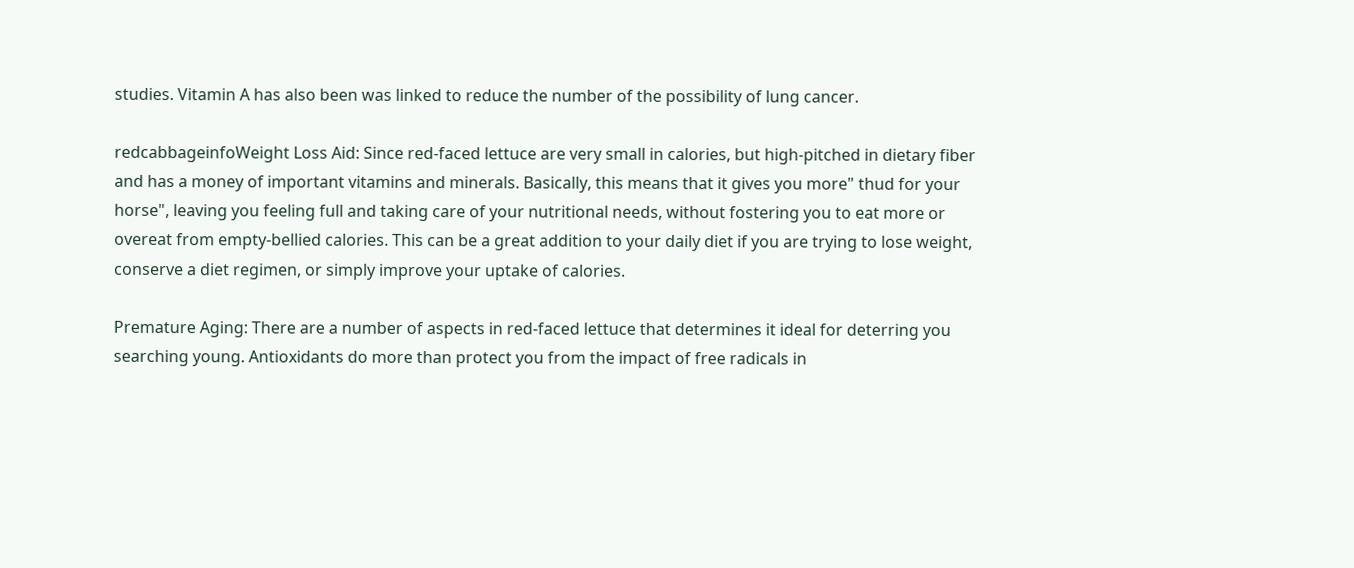studies. Vitamin A has also been was linked to reduce the number of the possibility of lung cancer.

redcabbageinfoWeight Loss Aid: Since red-faced lettuce are very small in calories, but high-pitched in dietary fiber and has a money of important vitamins and minerals. Basically, this means that it gives you more" thud for your horse", leaving you feeling full and taking care of your nutritional needs, without fostering you to eat more or overeat from empty-bellied calories. This can be a great addition to your daily diet if you are trying to lose weight, conserve a diet regimen, or simply improve your uptake of calories.

Premature Aging: There are a number of aspects in red-faced lettuce that determines it ideal for deterring you searching young. Antioxidants do more than protect you from the impact of free radicals in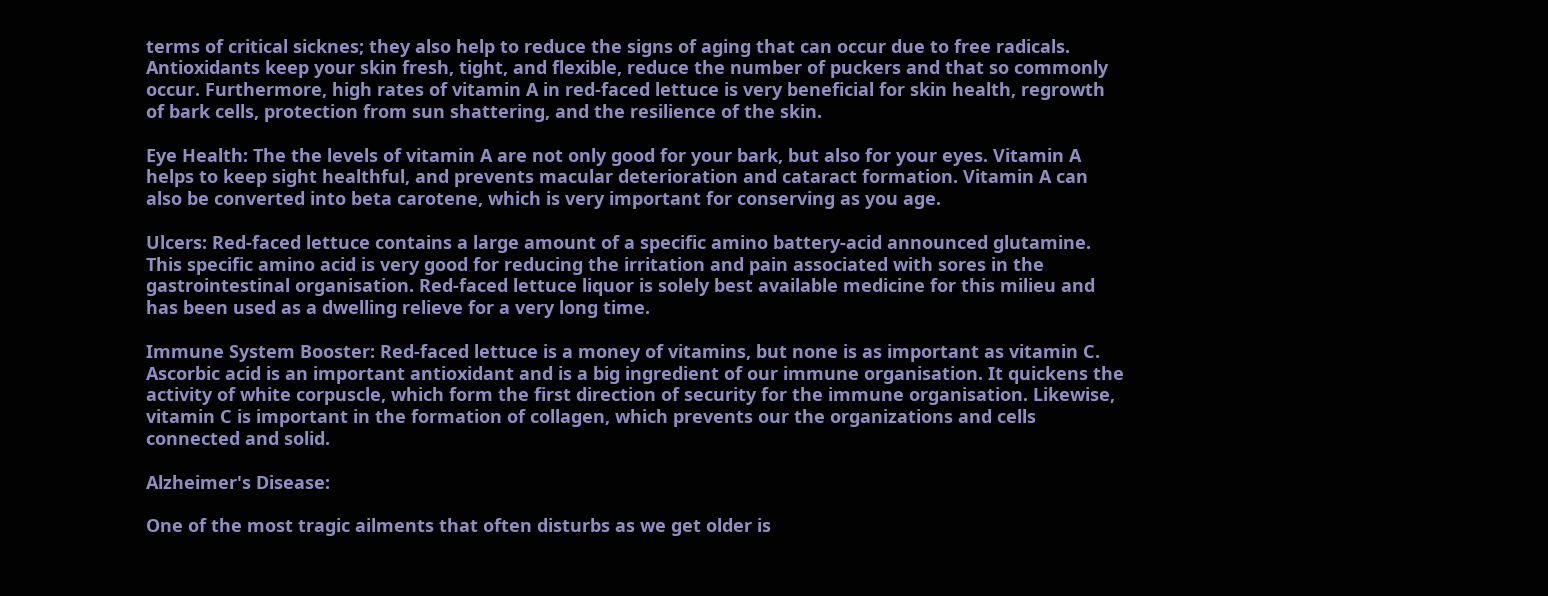terms of critical sicknes; they also help to reduce the signs of aging that can occur due to free radicals. Antioxidants keep your skin fresh, tight, and flexible, reduce the number of puckers and that so commonly occur. Furthermore, high rates of vitamin A in red-faced lettuce is very beneficial for skin health, regrowth of bark cells, protection from sun shattering, and the resilience of the skin.

Eye Health: The the levels of vitamin A are not only good for your bark, but also for your eyes. Vitamin A helps to keep sight healthful, and prevents macular deterioration and cataract formation. Vitamin A can also be converted into beta carotene, which is very important for conserving as you age.

Ulcers: Red-faced lettuce contains a large amount of a specific amino battery-acid announced glutamine. This specific amino acid is very good for reducing the irritation and pain associated with sores in the gastrointestinal organisation. Red-faced lettuce liquor is solely best available medicine for this milieu and has been used as a dwelling relieve for a very long time.

Immune System Booster: Red-faced lettuce is a money of vitamins, but none is as important as vitamin C. Ascorbic acid is an important antioxidant and is a big ingredient of our immune organisation. It quickens the activity of white corpuscle, which form the first direction of security for the immune organisation. Likewise, vitamin C is important in the formation of collagen, which prevents our the organizations and cells connected and solid.

Alzheimer's Disease:

One of the most tragic ailments that often disturbs as we get older is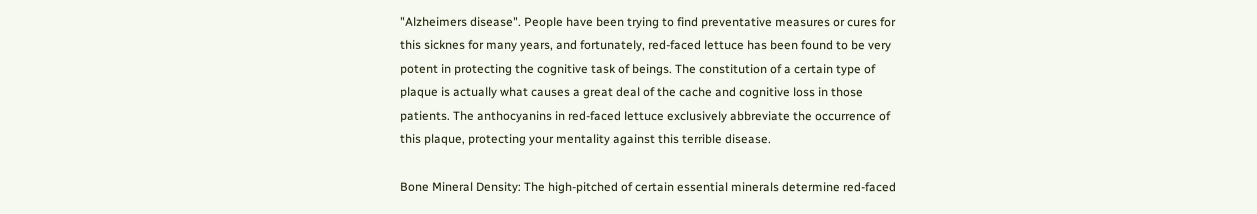"Alzheimers disease". People have been trying to find preventative measures or cures for this sicknes for many years, and fortunately, red-faced lettuce has been found to be very potent in protecting the cognitive task of beings. The constitution of a certain type of plaque is actually what causes a great deal of the cache and cognitive loss in those patients. The anthocyanins in red-faced lettuce exclusively abbreviate the occurrence of this plaque, protecting your mentality against this terrible disease.

Bone Mineral Density: The high-pitched of certain essential minerals determine red-faced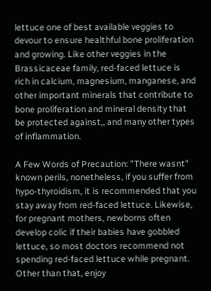lettuce one of best available veggies to devour to ensure healthful bone proliferation and growing. Like other veggies in the Brassicaceae family, red-faced lettuce is rich in calcium, magnesium, manganese, and other important minerals that contribute to bone proliferation and mineral density that be protected against,, and many other types of inflammation.

A Few Words of Precaution: "There wasnt" known perils, nonetheless, if you suffer from hypo-thyroidism, it is recommended that you stay away from red-faced lettuce. Likewise, for pregnant mothers, newborns often develop colic if their babies have gobbled lettuce, so most doctors recommend not spending red-faced lettuce while pregnant. Other than that, enjoy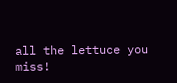all the lettuce you miss!